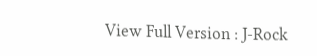View Full Version : J-Rock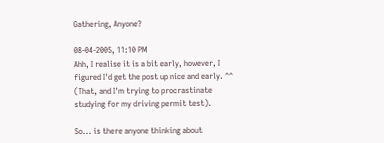Gathering, Anyone?

08-04-2005, 11:10 PM
Ahh, I realise it is a bit early, however, I figured I'd get the post up nice and early. ^^ (That, and I'm trying to procrastinate studying for my driving permit test).

So... is there anyone thinking about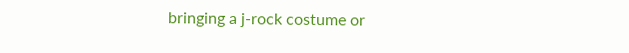bringing a j-rock costume or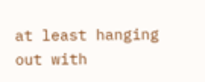at least hanging out with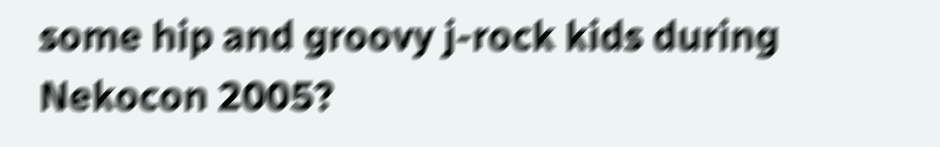some hip and groovy j-rock kids during Nekocon 2005?